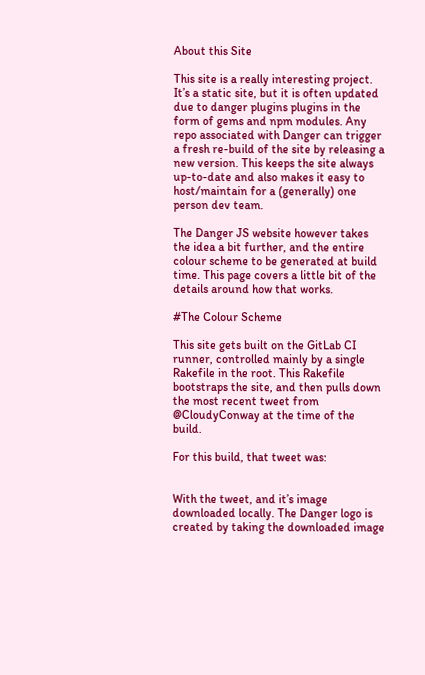About this Site

This site is a really interesting project. It’s a static site, but it is often updated due to danger plugins plugins in the form of gems and npm modules. Any repo associated with Danger can trigger a fresh re-build of the site by releasing a new version. This keeps the site always up-to-date and also makes it easy to host/maintain for a (generally) one person dev team.

The Danger JS website however takes the idea a bit further, and the entire colour scheme to be generated at build time. This page covers a little bit of the details around how that works.

#The Colour Scheme

This site gets built on the GitLab CI runner, controlled mainly by a single Rakefile in the root. This Rakefile bootstraps the site, and then pulls down the most recent tweet from @CloudyConway at the time of the build.

For this build, that tweet was:


With the tweet, and it’s image downloaded locally. The Danger logo is created by taking the downloaded image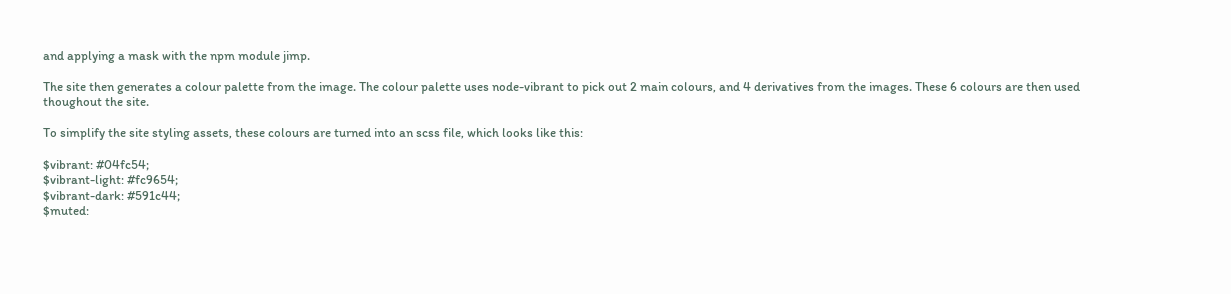and applying a mask with the npm module jimp.

The site then generates a colour palette from the image. The colour palette uses node-vibrant to pick out 2 main colours, and 4 derivatives from the images. These 6 colours are then used thoughout the site.

To simplify the site styling assets, these colours are turned into an scss file, which looks like this:

$vibrant: #04fc54;
$vibrant-light: #fc9654;
$vibrant-dark: #591c44;
$muted: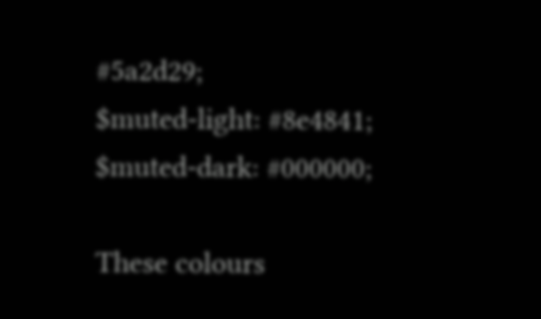#5a2d29;
$muted-light: #8e4841;
$muted-dark: #000000;

These colours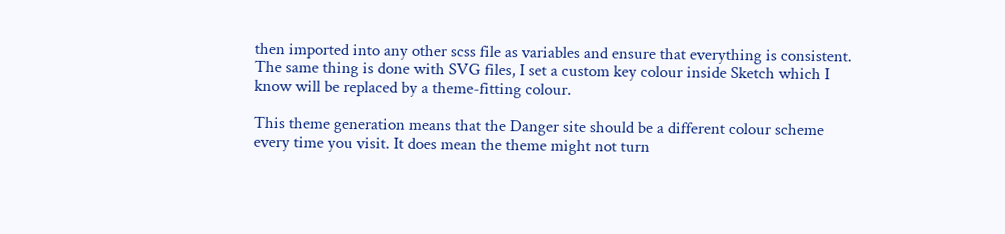then imported into any other scss file as variables and ensure that everything is consistent. The same thing is done with SVG files, I set a custom key colour inside Sketch which I know will be replaced by a theme-fitting colour.

This theme generation means that the Danger site should be a different colour scheme every time you visit. It does mean the theme might not turn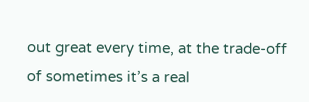out great every time, at the trade-off of sometimes it’s a real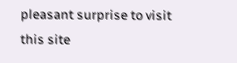pleasant surprise to visit this site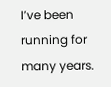I’ve been running for many years.